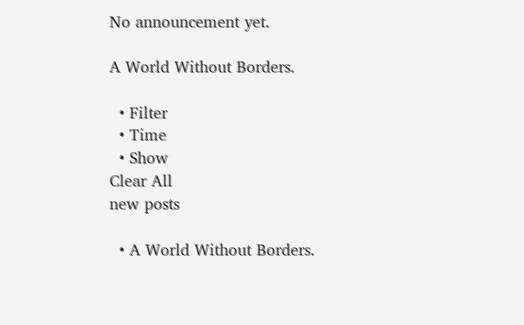No announcement yet.

A World Without Borders.

  • Filter
  • Time
  • Show
Clear All
new posts

  • A World Without Borders.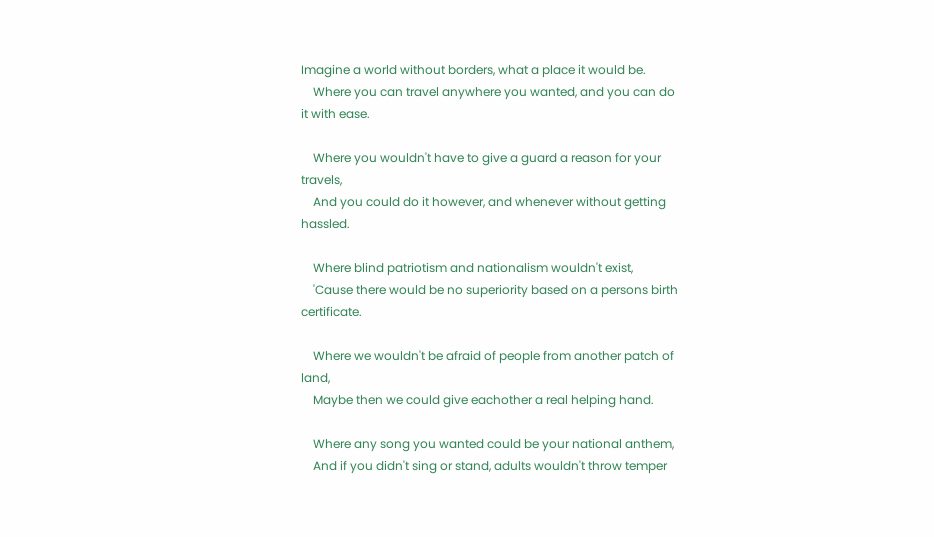Imagine a world without borders, what a place it would be.
    Where you can travel anywhere you wanted, and you can do it with ease.

    Where you wouldn't have to give a guard a reason for your travels,
    And you could do it however, and whenever without getting hassled.

    Where blind patriotism and nationalism wouldn't exist,
    'Cause there would be no superiority based on a persons birth certificate.

    Where we wouldn't be afraid of people from another patch of land,
    Maybe then we could give eachother a real helping hand.

    Where any song you wanted could be your national anthem,
    And if you didn't sing or stand, adults wouldn't throw temper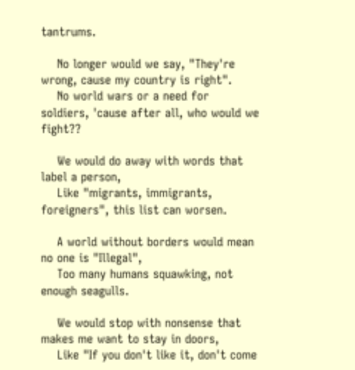tantrums.

    No longer would we say, "They're wrong, cause my country is right".
    No world wars or a need for soldiers, 'cause after all, who would we fight??

    We would do away with words that label a person,
    Like "migrants, immigrants, foreigners", this list can worsen.

    A world without borders would mean no one is "Illegal",
    Too many humans squawking, not enough seagulls.

    We would stop with nonsense that makes me want to stay in doors,
    Like "If you don't like it, don't come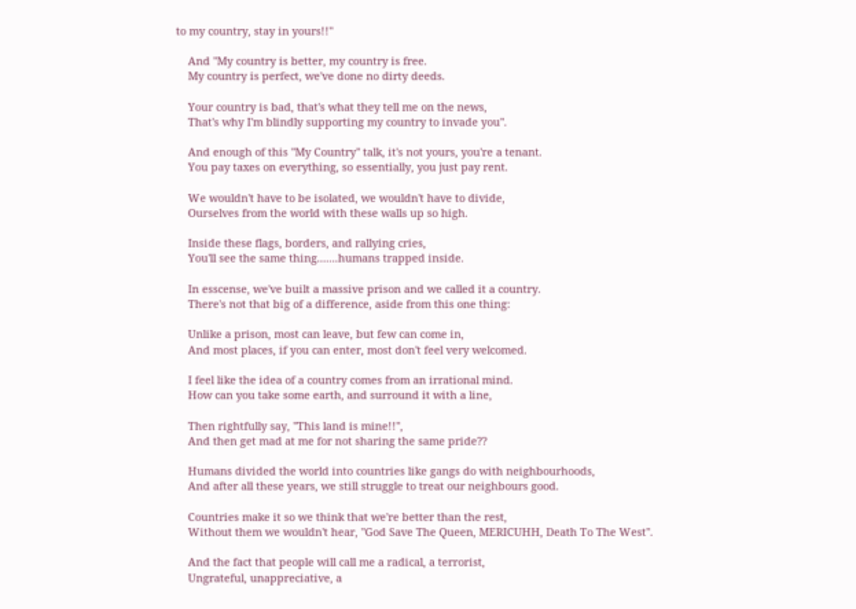to my country, stay in yours!!"

    And "My country is better, my country is free.
    My country is perfect, we've done no dirty deeds.

    Your country is bad, that's what they tell me on the news,
    That's why I'm blindly supporting my country to invade you".

    And enough of this "My Country" talk, it's not yours, you're a tenant.
    You pay taxes on everything, so essentially, you just pay rent.

    We wouldn't have to be isolated, we wouldn't have to divide,
    Ourselves from the world with these walls up so high.

    Inside these flags, borders, and rallying cries,
    You'll see the same thing.......humans trapped inside.

    In esscense, we've built a massive prison and we called it a country.
    There's not that big of a difference, aside from this one thing:

    Unlike a prison, most can leave, but few can come in,
    And most places, if you can enter, most don't feel very welcomed.

    I feel like the idea of a country comes from an irrational mind.
    How can you take some earth, and surround it with a line,

    Then rightfully say, "This land is mine!!",
    And then get mad at me for not sharing the same pride??

    Humans divided the world into countries like gangs do with neighbourhoods,
    And after all these years, we still struggle to treat our neighbours good.

    Countries make it so we think that we're better than the rest,
    Without them we wouldn't hear, "God Save The Queen, MERICUHH, Death To The West".

    And the fact that people will call me a radical, a terrorist,
    Ungrateful, unappreciative, a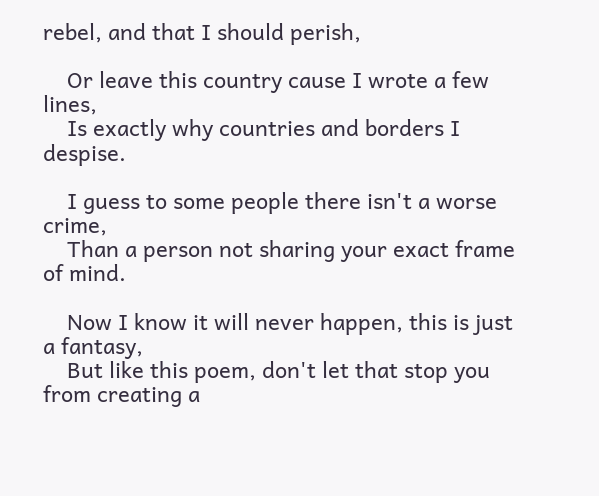rebel, and that I should perish,

    Or leave this country cause I wrote a few lines,
    Is exactly why countries and borders I despise.

    I guess to some people there isn't a worse crime,
    Than a person not sharing your exact frame of mind.

    Now I know it will never happen, this is just a fantasy,
    But like this poem, don't let that stop you from creating a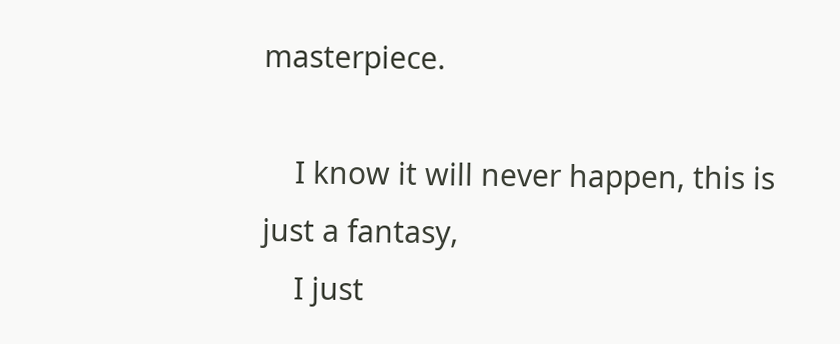masterpiece.

    I know it will never happen, this is just a fantasy,
    I just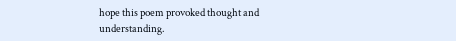hope this poem provoked thought and understanding.